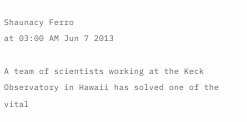Shaunacy Ferro
at 03:00 AM Jun 7 2013

A team of scientists working at the Keck Observatory in Hawaii has solved one of the vital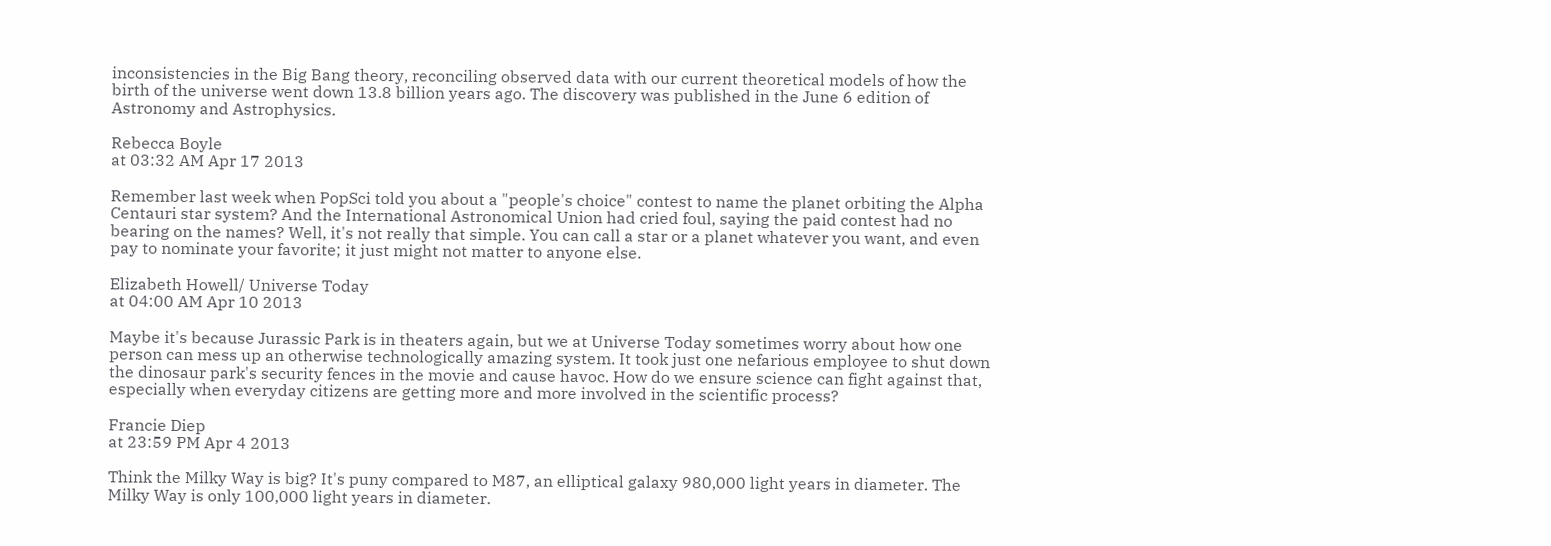inconsistencies in the Big Bang theory, reconciling observed data with our current theoretical models of how the birth of the universe went down 13.8 billion years ago. The discovery was published in the June 6 edition of Astronomy and Astrophysics.

Rebecca Boyle
at 03:32 AM Apr 17 2013

Remember last week when PopSci told you about a "people's choice" contest to name the planet orbiting the Alpha Centauri star system? And the International Astronomical Union had cried foul, saying the paid contest had no bearing on the names? Well, it's not really that simple. You can call a star or a planet whatever you want, and even pay to nominate your favorite; it just might not matter to anyone else.

Elizabeth Howell/ Universe Today
at 04:00 AM Apr 10 2013

Maybe it's because Jurassic Park is in theaters again, but we at Universe Today sometimes worry about how one person can mess up an otherwise technologically amazing system. It took just one nefarious employee to shut down the dinosaur park's security fences in the movie and cause havoc. How do we ensure science can fight against that, especially when everyday citizens are getting more and more involved in the scientific process?

Francie Diep
at 23:59 PM Apr 4 2013

Think the Milky Way is big? It's puny compared to M87, an elliptical galaxy 980,000 light years in diameter. The Milky Way is only 100,000 light years in diameter.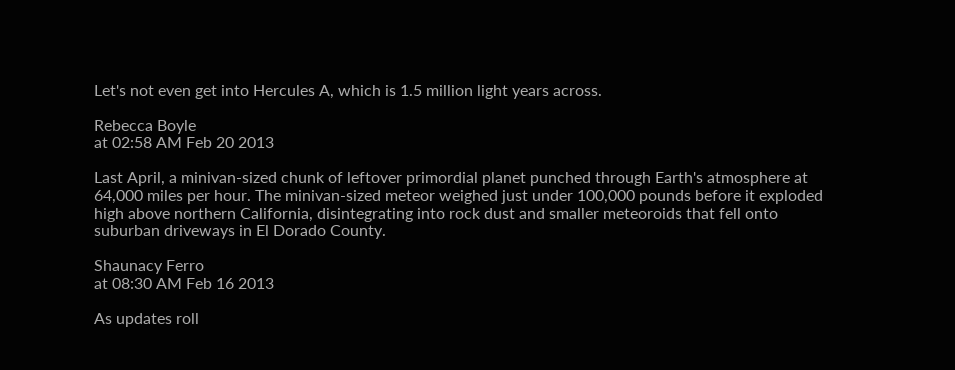Let's not even get into Hercules A, which is 1.5 million light years across.

Rebecca Boyle
at 02:58 AM Feb 20 2013

Last April, a minivan-sized chunk of leftover primordial planet punched through Earth's atmosphere at 64,000 miles per hour. The minivan-sized meteor weighed just under 100,000 pounds before it exploded high above northern California, disintegrating into rock dust and smaller meteoroids that fell onto suburban driveways in El Dorado County.

Shaunacy Ferro
at 08:30 AM Feb 16 2013

As updates roll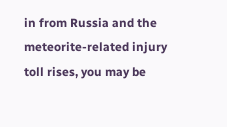in from Russia and the meteorite-related injury toll rises, you may be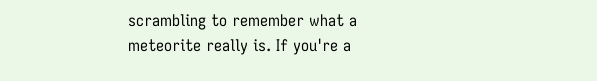scrambling to remember what a meteorite really is. If you're a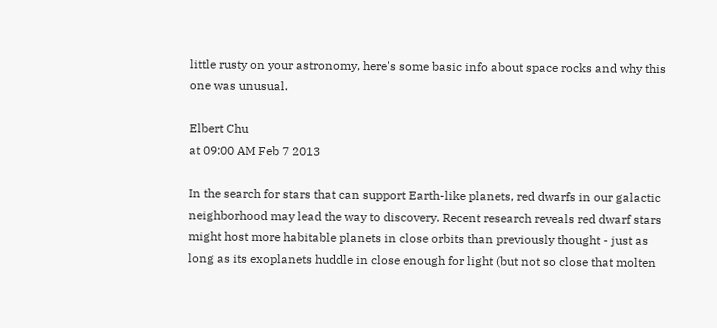little rusty on your astronomy, here's some basic info about space rocks and why this one was unusual.

Elbert Chu
at 09:00 AM Feb 7 2013

In the search for stars that can support Earth-like planets, red dwarfs in our galactic neighborhood may lead the way to discovery. Recent research reveals red dwarf stars might host more habitable planets in close orbits than previously thought - just as long as its exoplanets huddle in close enough for light (but not so close that molten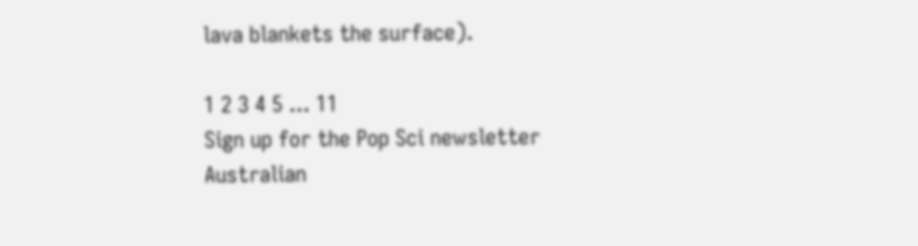lava blankets the surface).

1 2 3 4 5 ... 11
Sign up for the Pop Sci newsletter
Australian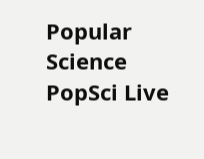Popular Science
PopSci Live